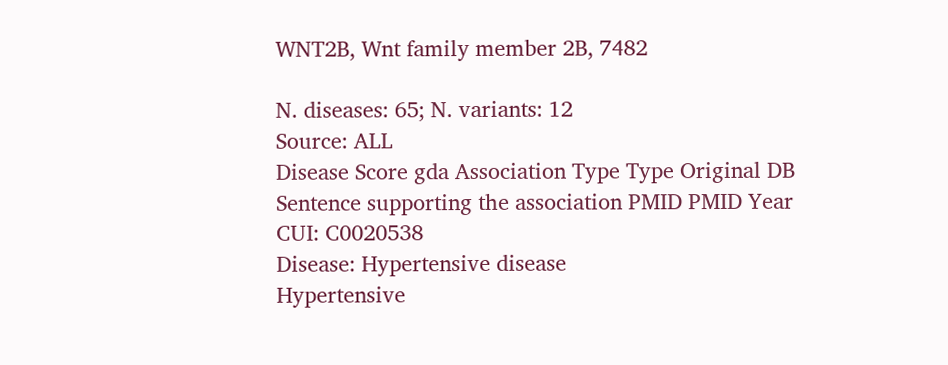WNT2B, Wnt family member 2B, 7482

N. diseases: 65; N. variants: 12
Source: ALL
Disease Score gda Association Type Type Original DB Sentence supporting the association PMID PMID Year
CUI: C0020538
Disease: Hypertensive disease
Hypertensive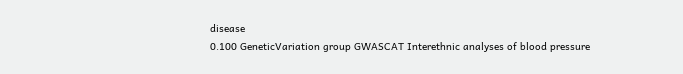disease
0.100 GeneticVariation group GWASCAT Interethnic analyses of blood pressure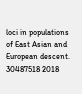loci in populations of East Asian and European descent. 30487518 2018